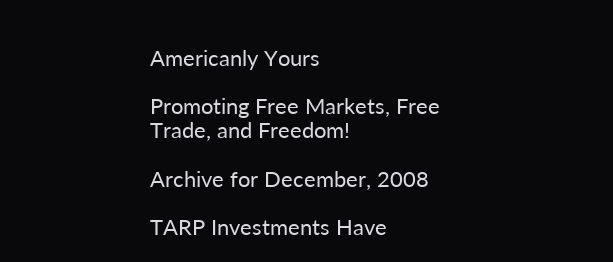Americanly Yours

Promoting Free Markets, Free Trade, and Freedom!

Archive for December, 2008

TARP Investments Have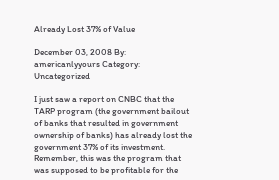Already Lost 37% of Value

December 03, 2008 By: americanlyyours Category: Uncategorized

I just saw a report on CNBC that the TARP program (the government bailout of banks that resulted in government ownership of banks) has already lost the government 37% of its investment.  Remember, this was the program that was supposed to be profitable for the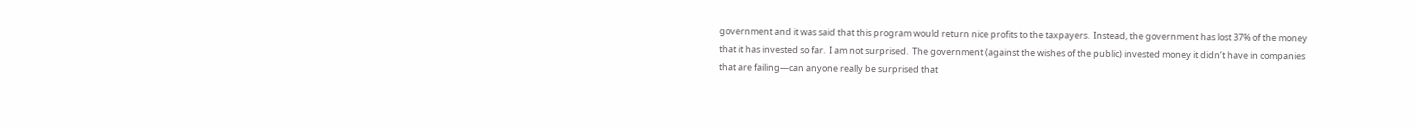government and it was said that this program would return nice profits to the taxpayers.  Instead, the government has lost 37% of the money that it has invested so far.  I am not surprised.  The government (against the wishes of the public) invested money it didn’t have in companies that are failing—can anyone really be surprised that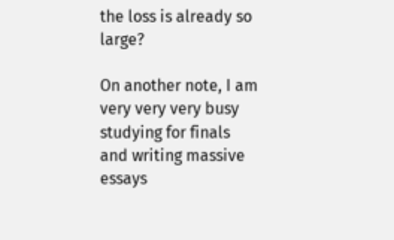the loss is already so large?

On another note, I am very very very busy studying for finals and writing massive essays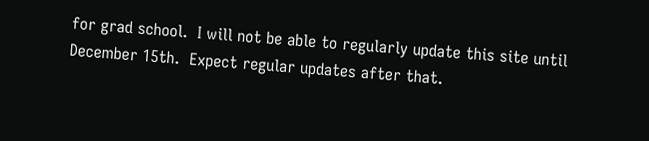for grad school.  I will not be able to regularly update this site until December 15th.  Expect regular updates after that.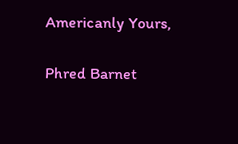Americanly Yours,

Phred Barnet